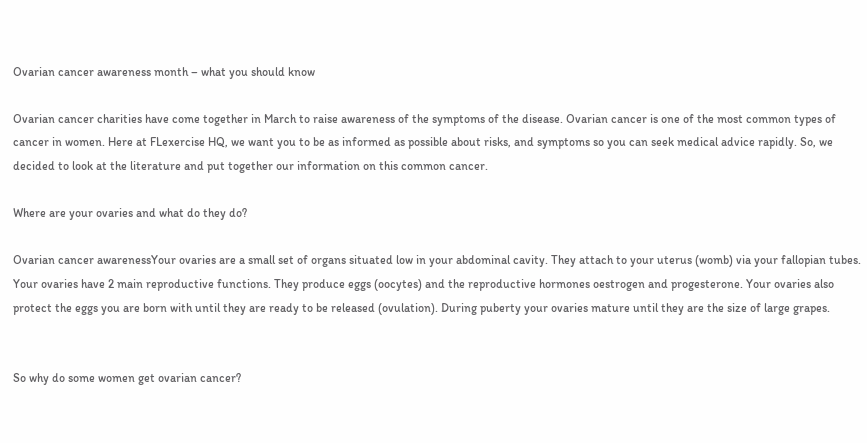Ovarian cancer awareness month – what you should know

Ovarian cancer charities have come together in March to raise awareness of the symptoms of the disease. Ovarian cancer is one of the most common types of cancer in women. Here at FLexercise HQ, we want you to be as informed as possible about risks, and symptoms so you can seek medical advice rapidly. So, we decided to look at the literature and put together our information on this common cancer.

Where are your ovaries and what do they do?

Ovarian cancer awarenessYour ovaries are a small set of organs situated low in your abdominal cavity. They attach to your uterus (womb) via your fallopian tubes. Your ovaries have 2 main reproductive functions. They produce eggs (oocytes) and the reproductive hormones oestrogen and progesterone. Your ovaries also protect the eggs you are born with until they are ready to be released (ovulation). During puberty your ovaries mature until they are the size of large grapes.


So why do some women get ovarian cancer?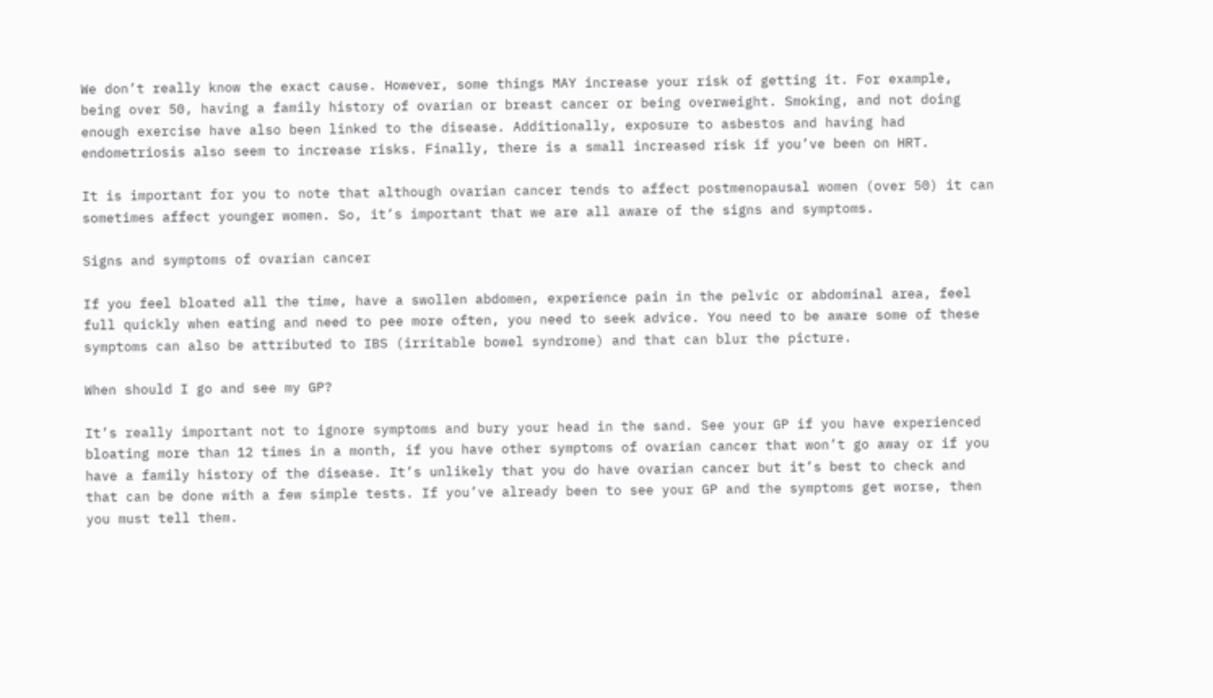We don’t really know the exact cause. However, some things MAY increase your risk of getting it. For example, being over 50, having a family history of ovarian or breast cancer or being overweight. Smoking, and not doing enough exercise have also been linked to the disease. Additionally, exposure to asbestos and having had endometriosis also seem to increase risks. Finally, there is a small increased risk if you’ve been on HRT.

It is important for you to note that although ovarian cancer tends to affect postmenopausal women (over 50) it can sometimes affect younger women. So, it’s important that we are all aware of the signs and symptoms.

Signs and symptoms of ovarian cancer

If you feel bloated all the time, have a swollen abdomen, experience pain in the pelvic or abdominal area, feel full quickly when eating and need to pee more often, you need to seek advice. You need to be aware some of these symptoms can also be attributed to IBS (irritable bowel syndrome) and that can blur the picture.

When should I go and see my GP?

It’s really important not to ignore symptoms and bury your head in the sand. See your GP if you have experienced bloating more than 12 times in a month, if you have other symptoms of ovarian cancer that won’t go away or if you have a family history of the disease. It’s unlikely that you do have ovarian cancer but it’s best to check and that can be done with a few simple tests. If you’ve already been to see your GP and the symptoms get worse, then you must tell them.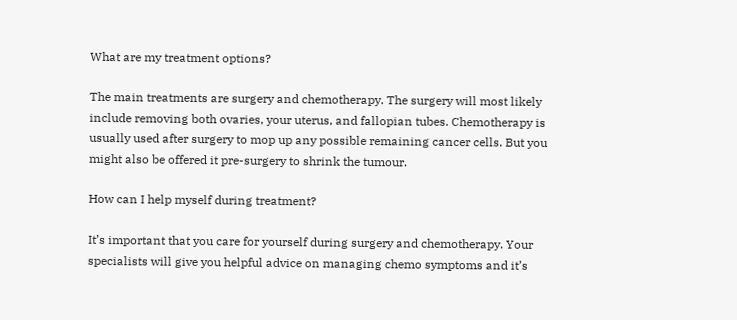What are my treatment options?

The main treatments are surgery and chemotherapy. The surgery will most likely include removing both ovaries, your uterus, and fallopian tubes. Chemotherapy is usually used after surgery to mop up any possible remaining cancer cells. But you might also be offered it pre-surgery to shrink the tumour.

How can I help myself during treatment?

It’s important that you care for yourself during surgery and chemotherapy. Your specialists will give you helpful advice on managing chemo symptoms and it’s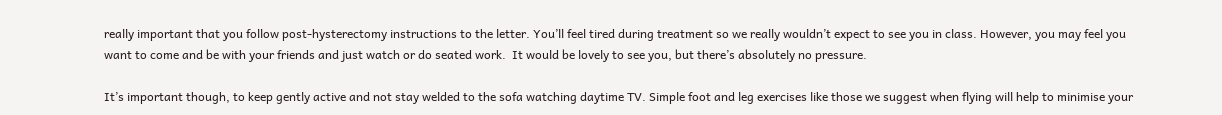really important that you follow post-hysterectomy instructions to the letter. You’ll feel tired during treatment so we really wouldn’t expect to see you in class. However, you may feel you want to come and be with your friends and just watch or do seated work.  It would be lovely to see you, but there’s absolutely no pressure.

It’s important though, to keep gently active and not stay welded to the sofa watching daytime TV. Simple foot and leg exercises like those we suggest when flying will help to minimise your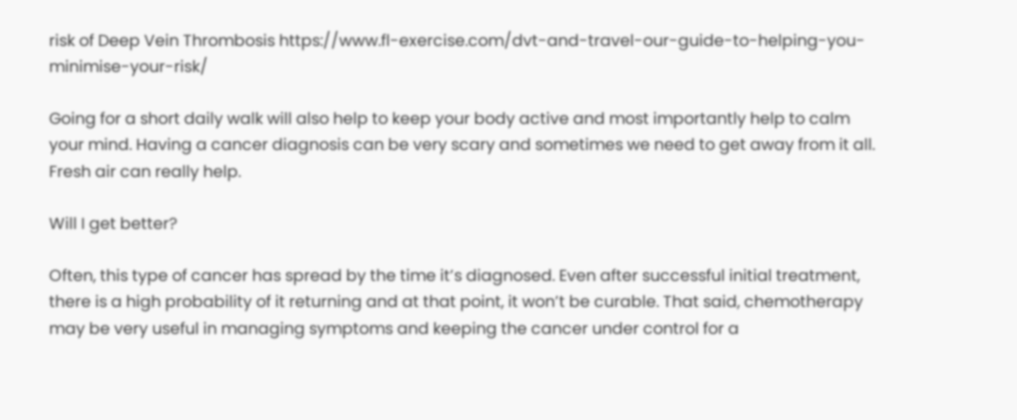risk of Deep Vein Thrombosis https://www.fl-exercise.com/dvt-and-travel-our-guide-to-helping-you-minimise-your-risk/

Going for a short daily walk will also help to keep your body active and most importantly help to calm your mind. Having a cancer diagnosis can be very scary and sometimes we need to get away from it all. Fresh air can really help.

Will I get better?

Often, this type of cancer has spread by the time it’s diagnosed. Even after successful initial treatment, there is a high probability of it returning and at that point, it won’t be curable. That said, chemotherapy may be very useful in managing symptoms and keeping the cancer under control for a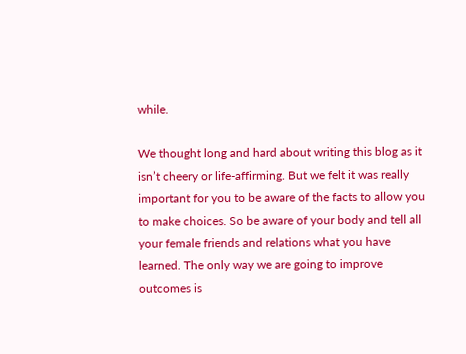while.

We thought long and hard about writing this blog as it isn’t cheery or life-affirming. But we felt it was really important for you to be aware of the facts to allow you to make choices. So be aware of your body and tell all your female friends and relations what you have learned. The only way we are going to improve outcomes is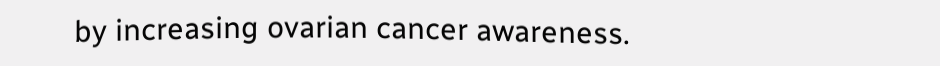by increasing ovarian cancer awareness.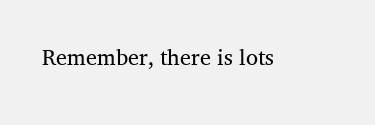Remember, there is lots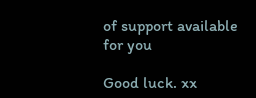of support available for you

Good luck. xx